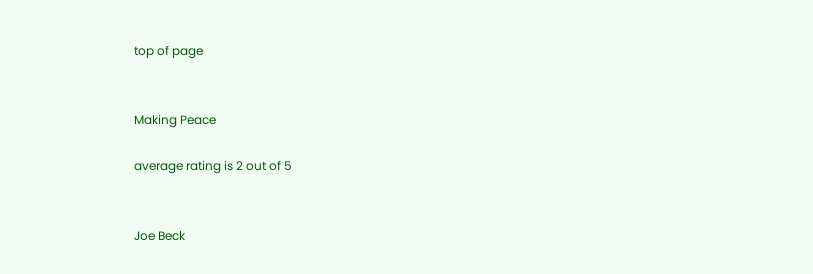top of page


Making Peace

average rating is 2 out of 5


Joe Beck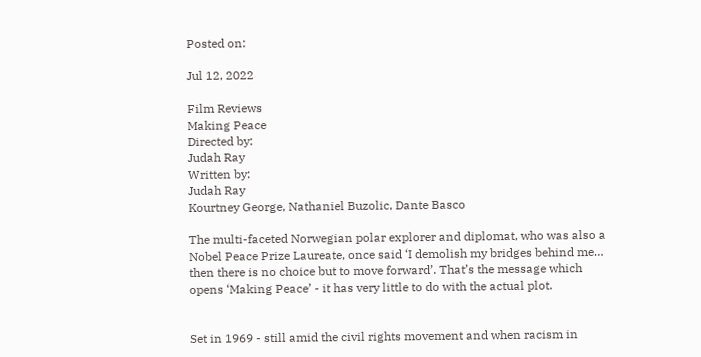Posted on:

Jul 12, 2022

Film Reviews
Making Peace
Directed by:
Judah Ray
Written by:
Judah Ray
Kourtney George, Nathaniel Buzolic, Dante Basco

The multi-faceted Norwegian polar explorer and diplomat, who was also a Nobel Peace Prize Laureate, once said ‘I demolish my bridges behind me… then there is no choice but to move forward’. That’s the message which opens ‘Making Peace’ - it has very little to do with the actual plot.


Set in 1969 - still amid the civil rights movement and when racism in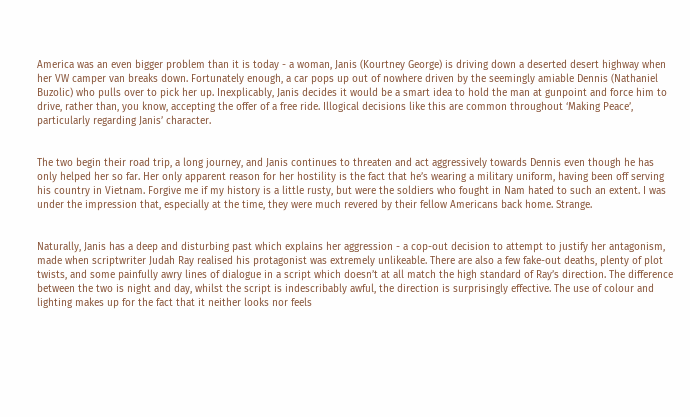America was an even bigger problem than it is today - a woman, Janis (Kourtney George) is driving down a deserted desert highway when her VW camper van breaks down. Fortunately enough, a car pops up out of nowhere driven by the seemingly amiable Dennis (Nathaniel Buzolic) who pulls over to pick her up. Inexplicably, Janis decides it would be a smart idea to hold the man at gunpoint and force him to drive, rather than, you know, accepting the offer of a free ride. Illogical decisions like this are common throughout ‘Making Peace’, particularly regarding Janis’ character.


The two begin their road trip, a long journey, and Janis continues to threaten and act aggressively towards Dennis even though he has only helped her so far. Her only apparent reason for her hostility is the fact that he’s wearing a military uniform, having been off serving his country in Vietnam. Forgive me if my history is a little rusty, but were the soldiers who fought in Nam hated to such an extent. I was under the impression that, especially at the time, they were much revered by their fellow Americans back home. Strange.


Naturally, Janis has a deep and disturbing past which explains her aggression - a cop-out decision to attempt to justify her antagonism, made when scriptwriter Judah Ray realised his protagonist was extremely unlikeable. There are also a few fake-out deaths, plenty of plot twists, and some painfully awry lines of dialogue in a script which doesn’t at all match the high standard of Ray’s direction. The difference between the two is night and day, whilst the script is indescribably awful, the direction is surprisingly effective. The use of colour and lighting makes up for the fact that it neither looks nor feels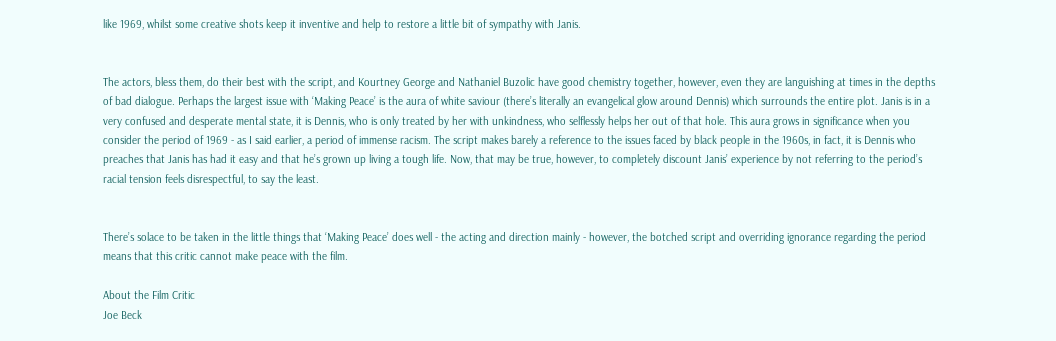like 1969, whilst some creative shots keep it inventive and help to restore a little bit of sympathy with Janis.


The actors, bless them, do their best with the script, and Kourtney George and Nathaniel Buzolic have good chemistry together, however, even they are languishing at times in the depths of bad dialogue. Perhaps the largest issue with ‘Making Peace’ is the aura of white saviour (there’s literally an evangelical glow around Dennis) which surrounds the entire plot. Janis is in a very confused and desperate mental state, it is Dennis, who is only treated by her with unkindness, who selflessly helps her out of that hole. This aura grows in significance when you consider the period of 1969 - as I said earlier, a period of immense racism. The script makes barely a reference to the issues faced by black people in the 1960s, in fact, it is Dennis who preaches that Janis has had it easy and that he’s grown up living a tough life. Now, that may be true, however, to completely discount Janis’ experience by not referring to the period’s racial tension feels disrespectful, to say the least.


There’s solace to be taken in the little things that ‘Making Peace’ does well - the acting and direction mainly - however, the botched script and overriding ignorance regarding the period means that this critic cannot make peace with the film.

About the Film Critic
Joe Beck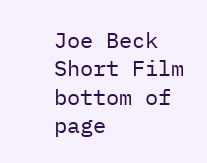Joe Beck
Short Film
bottom of page